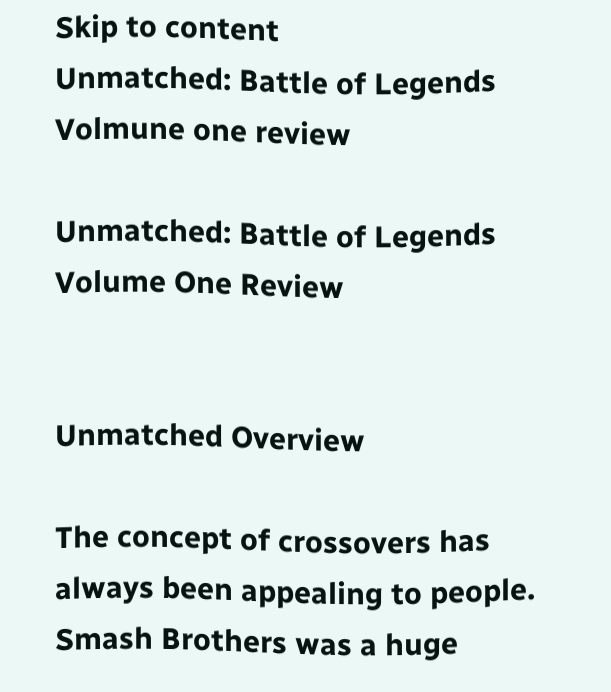Skip to content
Unmatched: Battle of Legends Volmune one review

Unmatched: Battle of Legends Volume One Review


Unmatched Overview

The concept of crossovers has always been appealing to people. Smash Brothers was a huge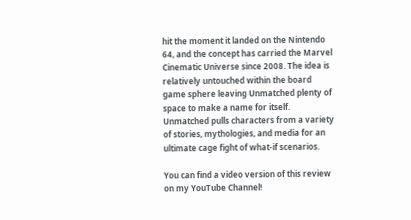hit the moment it landed on the Nintendo 64, and the concept has carried the Marvel Cinematic Universe since 2008. The idea is relatively untouched within the board game sphere leaving Unmatched plenty of space to make a name for itself. Unmatched pulls characters from a variety of stories, mythologies, and media for an ultimate cage fight of what-if scenarios.

You can find a video version of this review on my YouTube Channel!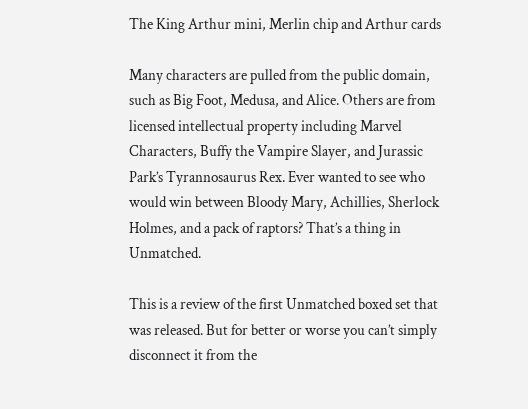The King Arthur mini, Merlin chip and Arthur cards

Many characters are pulled from the public domain, such as Big Foot, Medusa, and Alice. Others are from licensed intellectual property including Marvel Characters, Buffy the Vampire Slayer, and Jurassic Park’s Tyrannosaurus Rex. Ever wanted to see who would win between Bloody Mary, Achillies, Sherlock Holmes, and a pack of raptors? That’s a thing in Unmatched.

This is a review of the first Unmatched boxed set that was released. But for better or worse you can’t simply disconnect it from the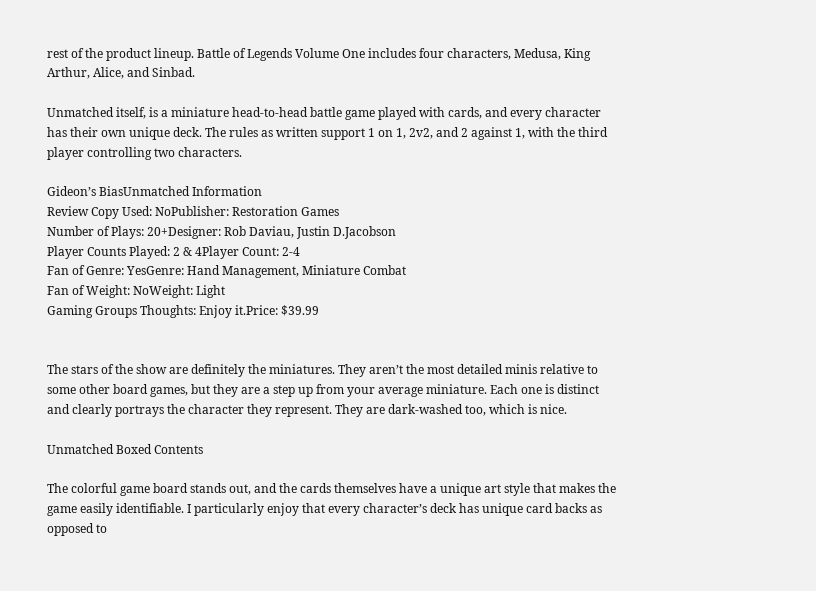rest of the product lineup. Battle of Legends Volume One includes four characters, Medusa, King Arthur, Alice, and Sinbad.

Unmatched itself, is a miniature head-to-head battle game played with cards, and every character has their own unique deck. The rules as written support 1 on 1, 2v2, and 2 against 1, with the third player controlling two characters.

Gideon’s BiasUnmatched Information
Review Copy Used: NoPublisher: Restoration Games
Number of Plays: 20+Designer: Rob Daviau, Justin D.Jacobson
Player Counts Played: 2 & 4Player Count: 2-4
Fan of Genre: YesGenre: Hand Management, Miniature Combat
Fan of Weight: NoWeight: Light
Gaming Groups Thoughts: Enjoy it.Price: $39.99


The stars of the show are definitely the miniatures. They aren’t the most detailed minis relative to some other board games, but they are a step up from your average miniature. Each one is distinct and clearly portrays the character they represent. They are dark-washed too, which is nice.

Unmatched Boxed Contents

The colorful game board stands out, and the cards themselves have a unique art style that makes the game easily identifiable. I particularly enjoy that every character’s deck has unique card backs as opposed to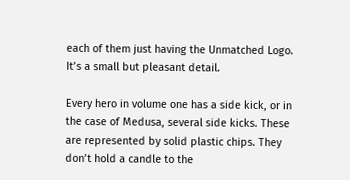each of them just having the Unmatched Logo. It’s a small but pleasant detail.

Every hero in volume one has a side kick, or in the case of Medusa, several side kicks. These are represented by solid plastic chips. They don’t hold a candle to the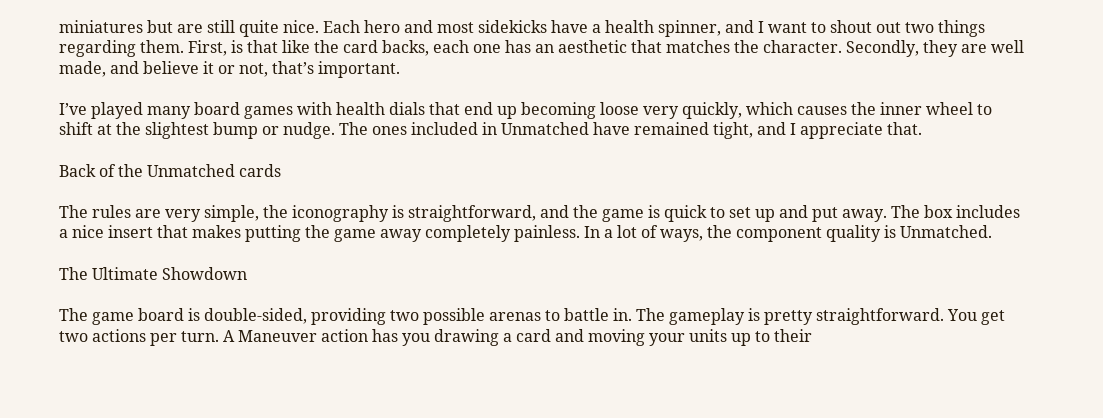miniatures but are still quite nice. Each hero and most sidekicks have a health spinner, and I want to shout out two things regarding them. First, is that like the card backs, each one has an aesthetic that matches the character. Secondly, they are well made, and believe it or not, that’s important.

I’ve played many board games with health dials that end up becoming loose very quickly, which causes the inner wheel to shift at the slightest bump or nudge. The ones included in Unmatched have remained tight, and I appreciate that.

Back of the Unmatched cards

The rules are very simple, the iconography is straightforward, and the game is quick to set up and put away. The box includes a nice insert that makes putting the game away completely painless. In a lot of ways, the component quality is Unmatched.

The Ultimate Showdown

The game board is double-sided, providing two possible arenas to battle in. The gameplay is pretty straightforward. You get two actions per turn. A Maneuver action has you drawing a card and moving your units up to their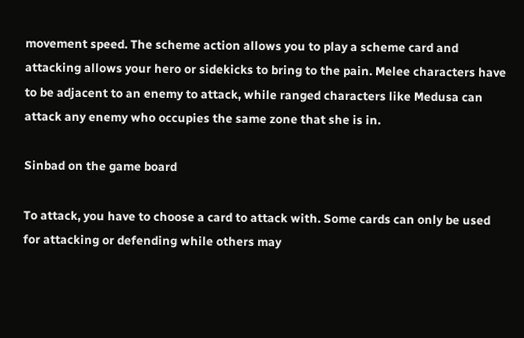movement speed. The scheme action allows you to play a scheme card and attacking allows your hero or sidekicks to bring to the pain. Melee characters have to be adjacent to an enemy to attack, while ranged characters like Medusa can attack any enemy who occupies the same zone that she is in.

Sinbad on the game board

To attack, you have to choose a card to attack with. Some cards can only be used for attacking or defending while others may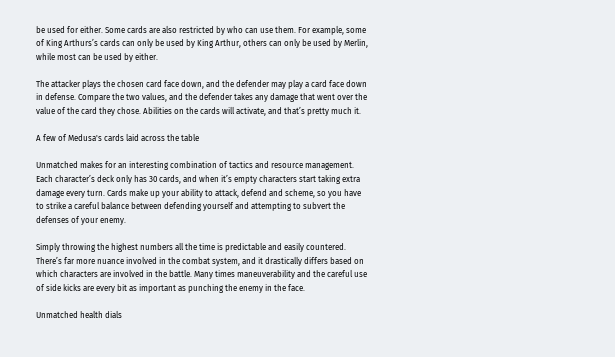be used for either. Some cards are also restricted by who can use them. For example, some of King Arthurs’s cards can only be used by King Arthur, others can only be used by Merlin, while most can be used by either.

The attacker plays the chosen card face down, and the defender may play a card face down in defense. Compare the two values, and the defender takes any damage that went over the value of the card they chose. Abilities on the cards will activate, and that’s pretty much it.

A few of Medusa's cards laid across the table

Unmatched makes for an interesting combination of tactics and resource management. Each character’s deck only has 30 cards, and when it’s empty characters start taking extra damage every turn. Cards make up your ability to attack, defend and scheme, so you have to strike a careful balance between defending yourself and attempting to subvert the defenses of your enemy.

Simply throwing the highest numbers all the time is predictable and easily countered. There’s far more nuance involved in the combat system, and it drastically differs based on which characters are involved in the battle. Many times maneuverability and the careful use of side kicks are every bit as important as punching the enemy in the face.

Unmatched health dials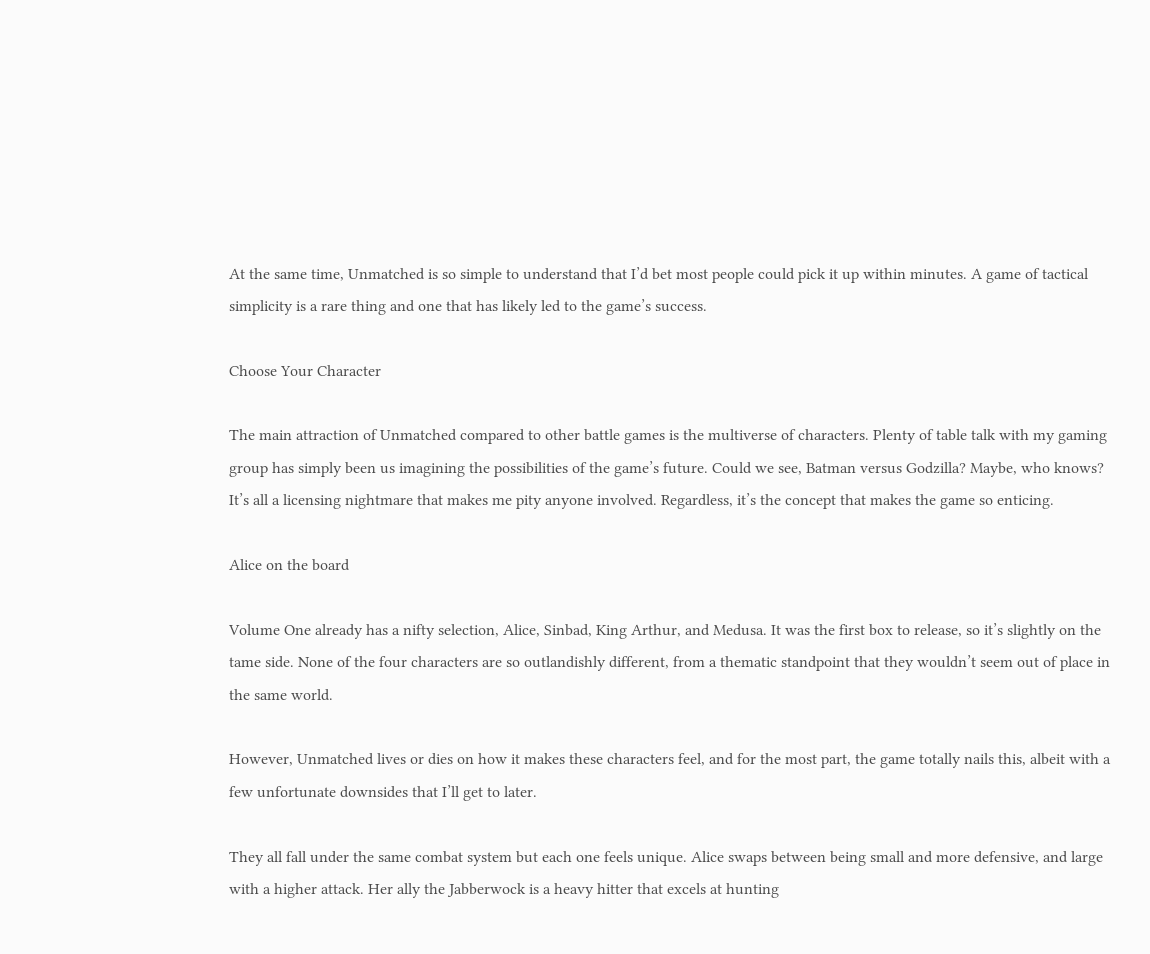At the same time, Unmatched is so simple to understand that I’d bet most people could pick it up within minutes. A game of tactical simplicity is a rare thing and one that has likely led to the game’s success.

Choose Your Character

The main attraction of Unmatched compared to other battle games is the multiverse of characters. Plenty of table talk with my gaming group has simply been us imagining the possibilities of the game’s future. Could we see, Batman versus Godzilla? Maybe, who knows? It’s all a licensing nightmare that makes me pity anyone involved. Regardless, it’s the concept that makes the game so enticing.

Alice on the board

Volume One already has a nifty selection, Alice, Sinbad, King Arthur, and Medusa. It was the first box to release, so it’s slightly on the tame side. None of the four characters are so outlandishly different, from a thematic standpoint that they wouldn’t seem out of place in the same world.

However, Unmatched lives or dies on how it makes these characters feel, and for the most part, the game totally nails this, albeit with a few unfortunate downsides that I’ll get to later.

They all fall under the same combat system but each one feels unique. Alice swaps between being small and more defensive, and large with a higher attack. Her ally the Jabberwock is a heavy hitter that excels at hunting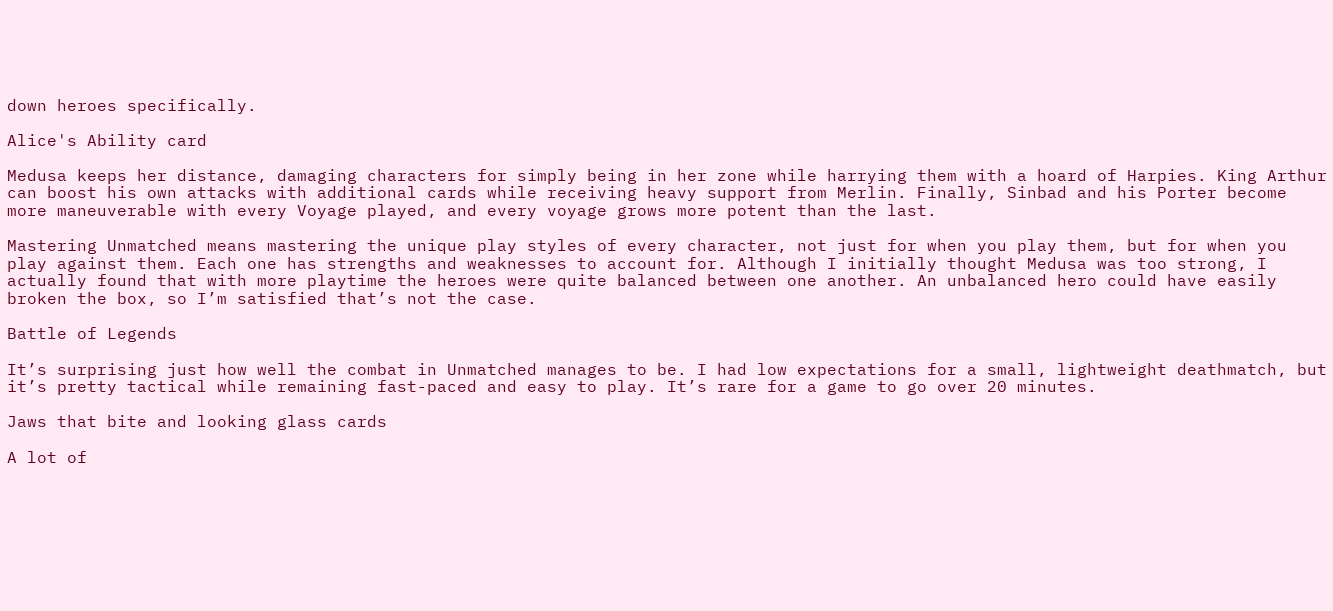down heroes specifically.

Alice's Ability card

Medusa keeps her distance, damaging characters for simply being in her zone while harrying them with a hoard of Harpies. King Arthur can boost his own attacks with additional cards while receiving heavy support from Merlin. Finally, Sinbad and his Porter become more maneuverable with every Voyage played, and every voyage grows more potent than the last.

Mastering Unmatched means mastering the unique play styles of every character, not just for when you play them, but for when you play against them. Each one has strengths and weaknesses to account for. Although I initially thought Medusa was too strong, I actually found that with more playtime the heroes were quite balanced between one another. An unbalanced hero could have easily broken the box, so I’m satisfied that’s not the case.

Battle of Legends

It’s surprising just how well the combat in Unmatched manages to be. I had low expectations for a small, lightweight deathmatch, but it’s pretty tactical while remaining fast-paced and easy to play. It’s rare for a game to go over 20 minutes.

Jaws that bite and looking glass cards

A lot of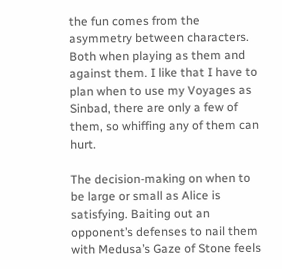the fun comes from the asymmetry between characters. Both when playing as them and against them. I like that I have to plan when to use my Voyages as Sinbad, there are only a few of them, so whiffing any of them can hurt.

The decision-making on when to be large or small as Alice is satisfying. Baiting out an opponent’s defenses to nail them with Medusa’s Gaze of Stone feels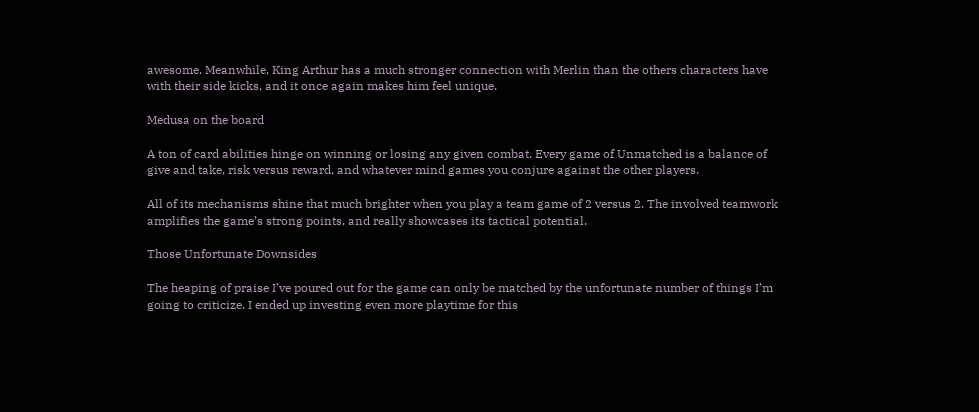awesome. Meanwhile, King Arthur has a much stronger connection with Merlin than the others characters have with their side kicks, and it once again makes him feel unique.

Medusa on the board

A ton of card abilities hinge on winning or losing any given combat. Every game of Unmatched is a balance of give and take, risk versus reward, and whatever mind games you conjure against the other players.

All of its mechanisms shine that much brighter when you play a team game of 2 versus 2. The involved teamwork amplifies the game’s strong points, and really showcases its tactical potential.

Those Unfortunate Downsides

The heaping of praise I’ve poured out for the game can only be matched by the unfortunate number of things I’m going to criticize. I ended up investing even more playtime for this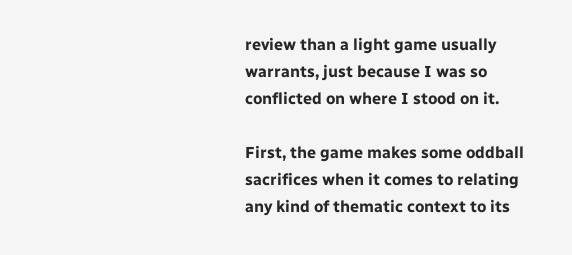review than a light game usually warrants, just because I was so conflicted on where I stood on it.

First, the game makes some oddball sacrifices when it comes to relating any kind of thematic context to its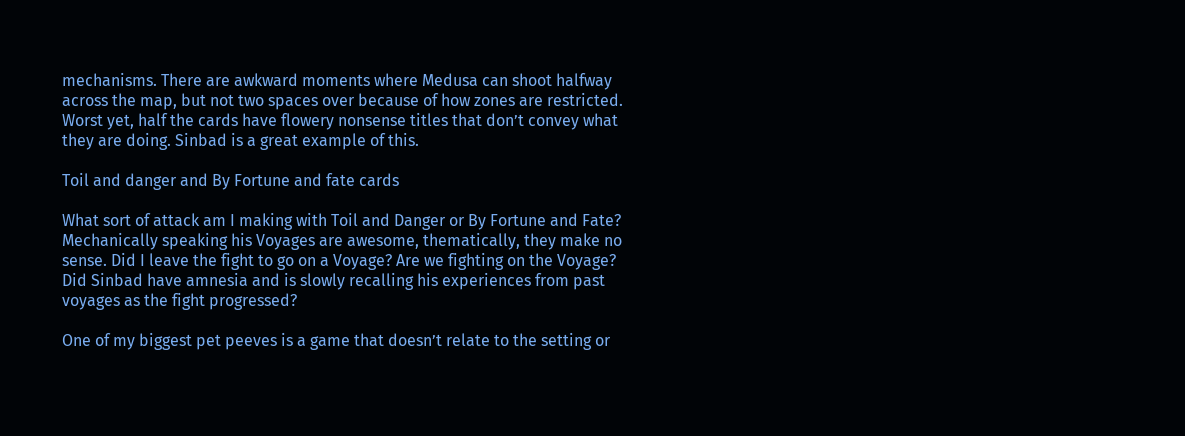mechanisms. There are awkward moments where Medusa can shoot halfway across the map, but not two spaces over because of how zones are restricted. Worst yet, half the cards have flowery nonsense titles that don’t convey what they are doing. Sinbad is a great example of this.

Toil and danger and By Fortune and fate cards

What sort of attack am I making with Toil and Danger or By Fortune and Fate? Mechanically speaking his Voyages are awesome, thematically, they make no sense. Did I leave the fight to go on a Voyage? Are we fighting on the Voyage? Did Sinbad have amnesia and is slowly recalling his experiences from past voyages as the fight progressed?

One of my biggest pet peeves is a game that doesn’t relate to the setting or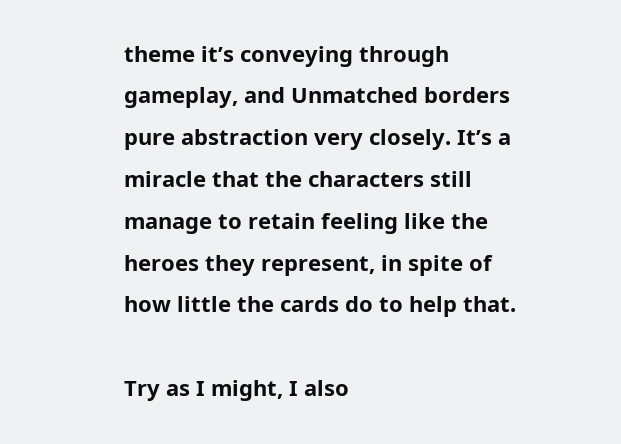theme it’s conveying through gameplay, and Unmatched borders pure abstraction very closely. It’s a miracle that the characters still manage to retain feeling like the heroes they represent, in spite of how little the cards do to help that.

Try as I might, I also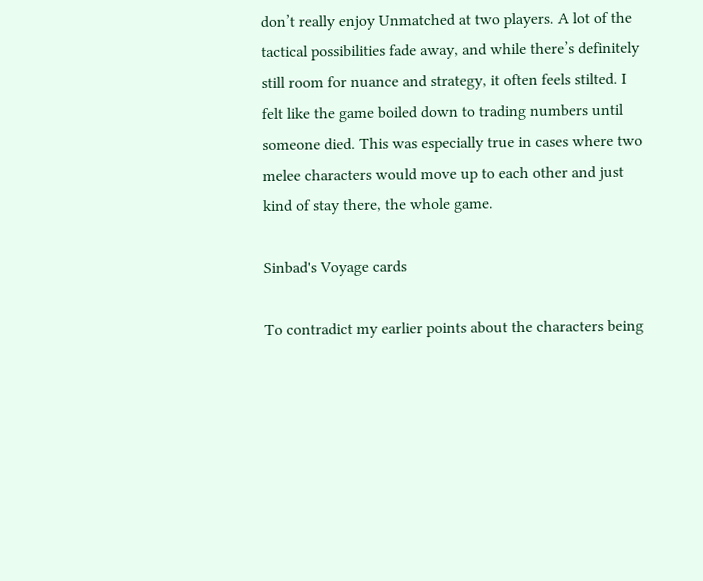don’t really enjoy Unmatched at two players. A lot of the tactical possibilities fade away, and while there’s definitely still room for nuance and strategy, it often feels stilted. I felt like the game boiled down to trading numbers until someone died. This was especially true in cases where two melee characters would move up to each other and just kind of stay there, the whole game.

Sinbad's Voyage cards

To contradict my earlier points about the characters being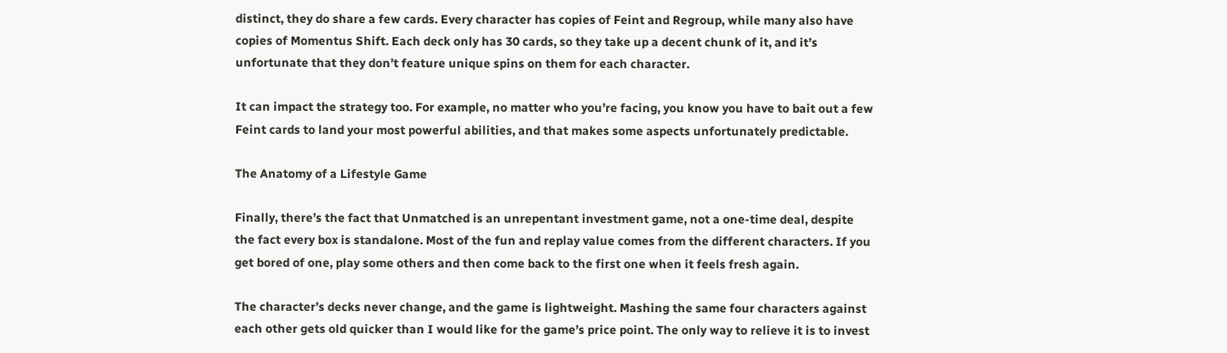distinct, they do share a few cards. Every character has copies of Feint and Regroup, while many also have copies of Momentus Shift. Each deck only has 30 cards, so they take up a decent chunk of it, and it’s unfortunate that they don’t feature unique spins on them for each character.

It can impact the strategy too. For example, no matter who you’re facing, you know you have to bait out a few Feint cards to land your most powerful abilities, and that makes some aspects unfortunately predictable.

The Anatomy of a Lifestyle Game

Finally, there’s the fact that Unmatched is an unrepentant investment game, not a one-time deal, despite the fact every box is standalone. Most of the fun and replay value comes from the different characters. If you get bored of one, play some others and then come back to the first one when it feels fresh again.

The character’s decks never change, and the game is lightweight. Mashing the same four characters against each other gets old quicker than I would like for the game’s price point. The only way to relieve it is to invest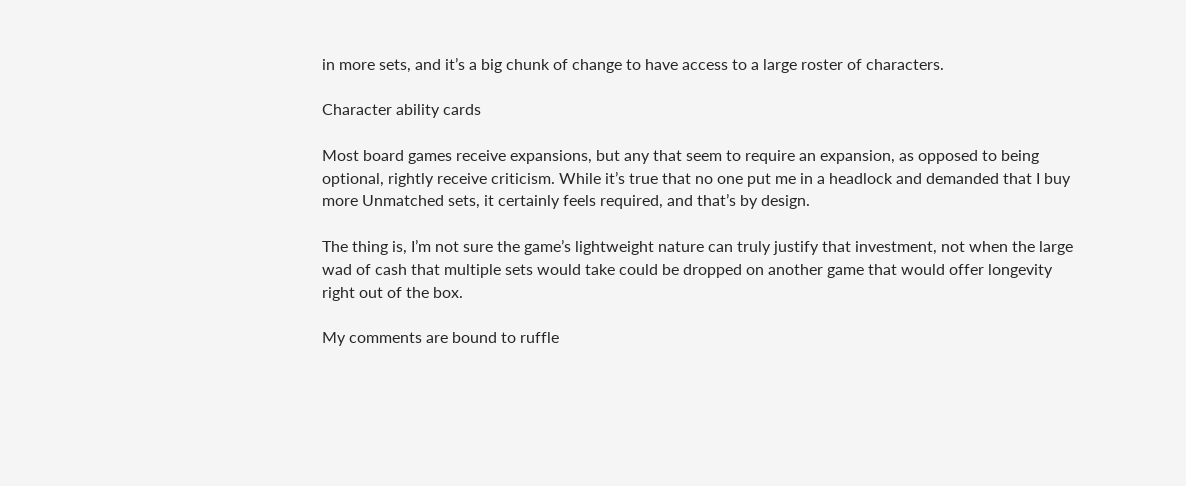in more sets, and it’s a big chunk of change to have access to a large roster of characters.

Character ability cards

Most board games receive expansions, but any that seem to require an expansion, as opposed to being optional, rightly receive criticism. While it’s true that no one put me in a headlock and demanded that I buy more Unmatched sets, it certainly feels required, and that’s by design.

The thing is, I’m not sure the game’s lightweight nature can truly justify that investment, not when the large wad of cash that multiple sets would take could be dropped on another game that would offer longevity right out of the box.

My comments are bound to ruffle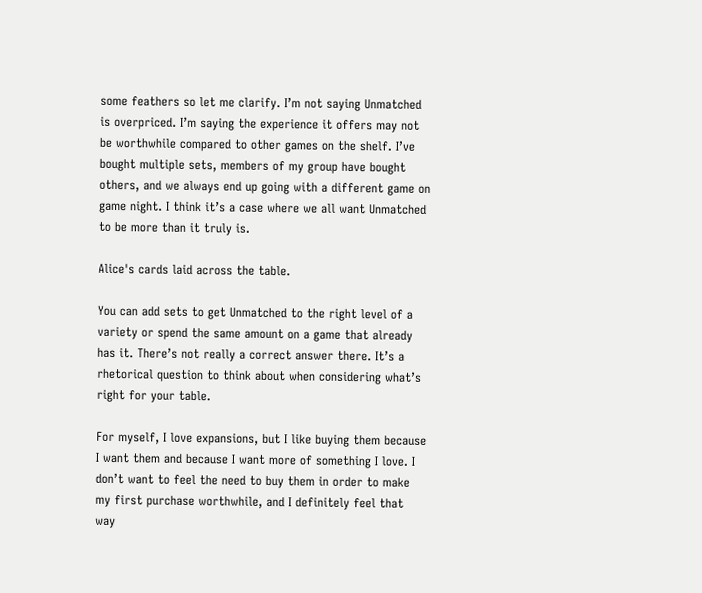some feathers so let me clarify. I’m not saying Unmatched is overpriced. I’m saying the experience it offers may not be worthwhile compared to other games on the shelf. I’ve bought multiple sets, members of my group have bought others, and we always end up going with a different game on game night. I think it’s a case where we all want Unmatched to be more than it truly is.

Alice's cards laid across the table.

You can add sets to get Unmatched to the right level of a variety or spend the same amount on a game that already has it. There’s not really a correct answer there. It’s a rhetorical question to think about when considering what’s right for your table.

For myself, I love expansions, but I like buying them because I want them and because I want more of something I love. I don’t want to feel the need to buy them in order to make my first purchase worthwhile, and I definitely feel that way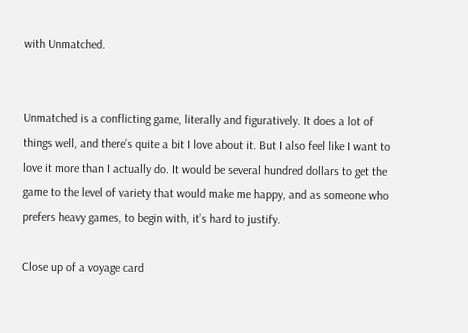with Unmatched.


Unmatched is a conflicting game, literally and figuratively. It does a lot of things well, and there’s quite a bit I love about it. But I also feel like I want to love it more than I actually do. It would be several hundred dollars to get the game to the level of variety that would make me happy, and as someone who prefers heavy games, to begin with, it’s hard to justify.

Close up of a voyage card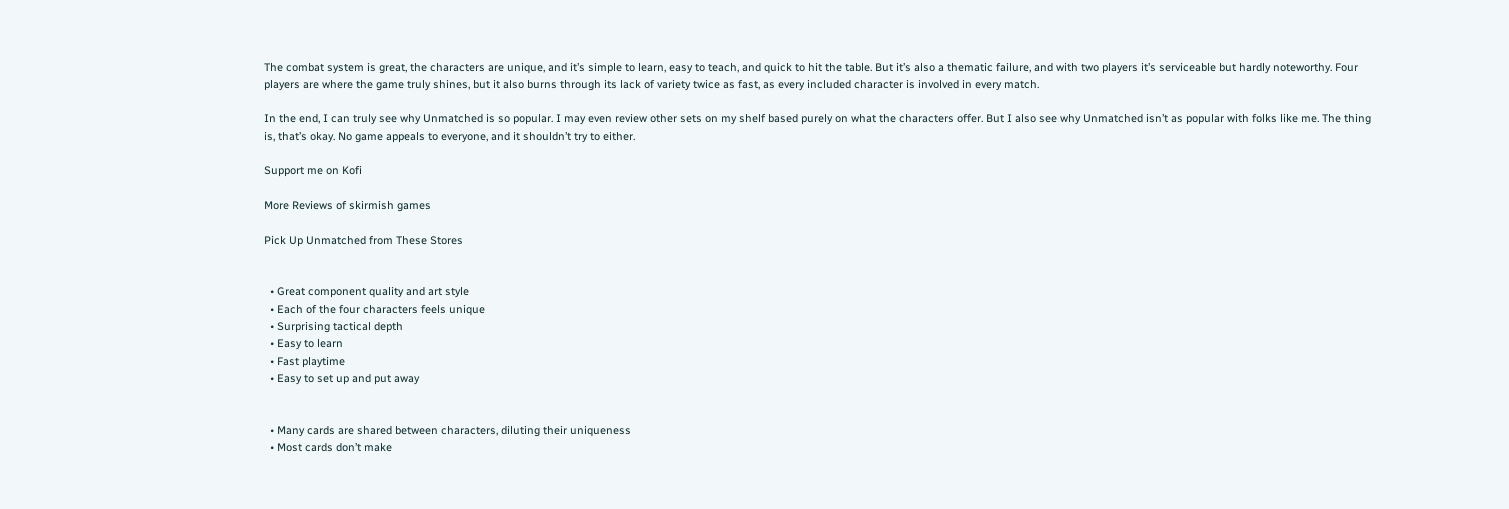The combat system is great, the characters are unique, and it’s simple to learn, easy to teach, and quick to hit the table. But it’s also a thematic failure, and with two players it’s serviceable but hardly noteworthy. Four players are where the game truly shines, but it also burns through its lack of variety twice as fast, as every included character is involved in every match.

In the end, I can truly see why Unmatched is so popular. I may even review other sets on my shelf based purely on what the characters offer. But I also see why Unmatched isn’t as popular with folks like me. The thing is, that’s okay. No game appeals to everyone, and it shouldn’t try to either.

Support me on Kofi

More Reviews of skirmish games

Pick Up Unmatched from These Stores


  • Great component quality and art style
  • Each of the four characters feels unique
  • Surprising tactical depth
  • Easy to learn
  • Fast playtime
  • Easy to set up and put away


  • Many cards are shared between characters, diluting their uniqueness
  • Most cards don’t make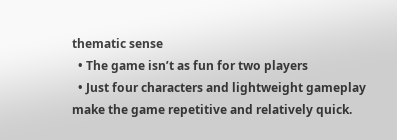thematic sense
  • The game isn’t as fun for two players
  • Just four characters and lightweight gameplay make the game repetitive and relatively quick.